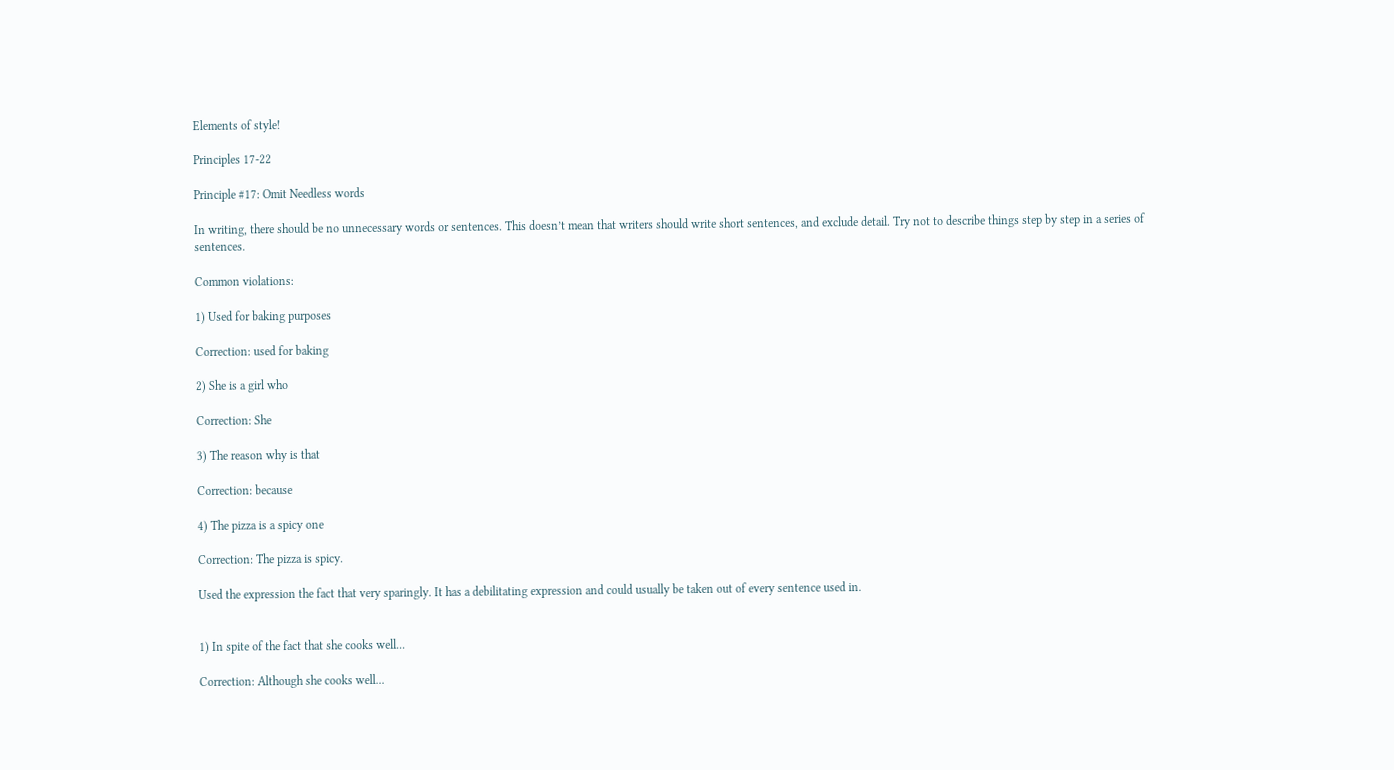Elements of style!

Principles 17-22

Principle #17: Omit Needless words

In writing, there should be no unnecessary words or sentences. This doesn’t mean that writers should write short sentences, and exclude detail. Try not to describe things step by step in a series of sentences.

Common violations:

1) Used for baking purposes

Correction: used for baking

2) She is a girl who

Correction: She

3) The reason why is that

Correction: because

4) The pizza is a spicy one

Correction: The pizza is spicy.

Used the expression the fact that very sparingly. It has a debilitating expression and could usually be taken out of every sentence used in.


1) In spite of the fact that she cooks well...

Correction: Although she cooks well...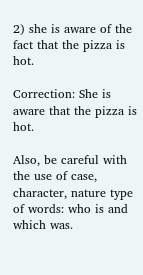2) she is aware of the fact that the pizza is hot.

Correction: She is aware that the pizza is hot.

Also, be careful with the use of case, character, nature type of words: who is and which was.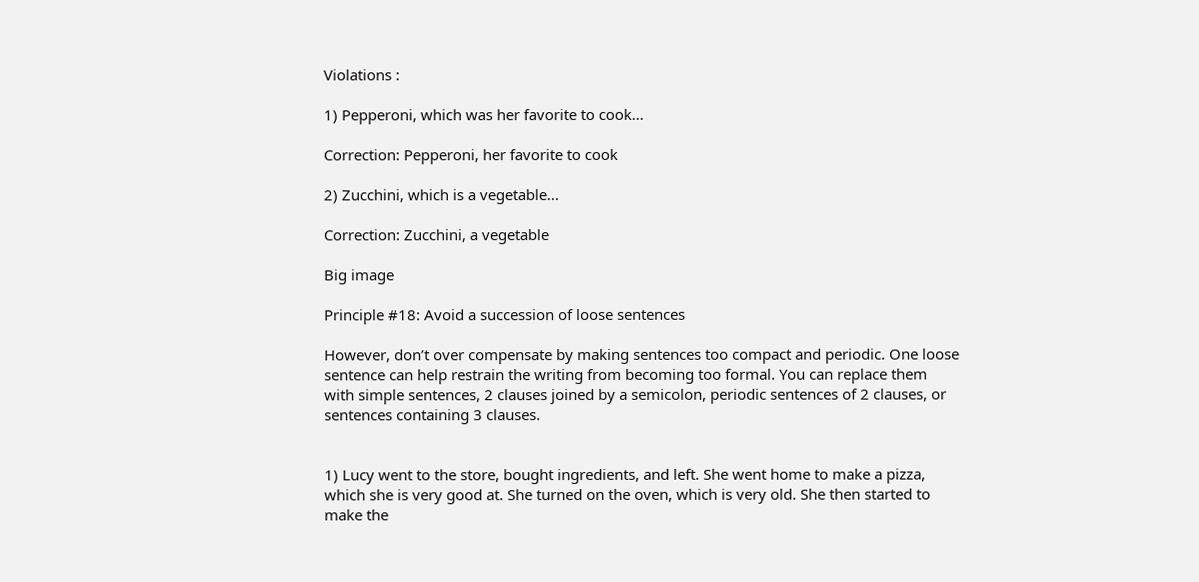Violations :

1) Pepperoni, which was her favorite to cook...

Correction: Pepperoni, her favorite to cook

2) Zucchini, which is a vegetable...

Correction: Zucchini, a vegetable

Big image

Principle #18: Avoid a succession of loose sentences

However, don’t over compensate by making sentences too compact and periodic. One loose sentence can help restrain the writing from becoming too formal. You can replace them with simple sentences, 2 clauses joined by a semicolon, periodic sentences of 2 clauses, or sentences containing 3 clauses.


1) Lucy went to the store, bought ingredients, and left. She went home to make a pizza, which she is very good at. She turned on the oven, which is very old. She then started to make the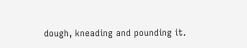dough, kneading and pounding it.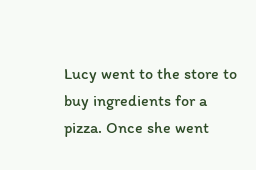Lucy went to the store to buy ingredients for a pizza. Once she went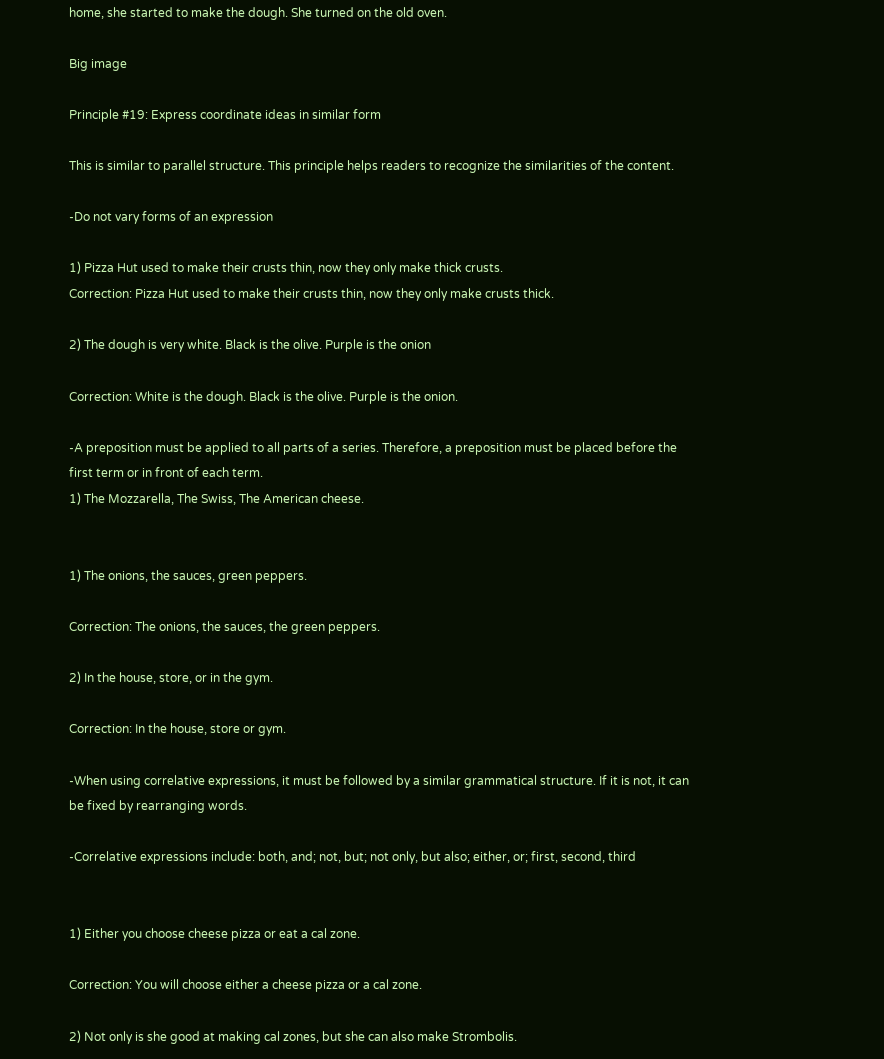home, she started to make the dough. She turned on the old oven.

Big image

Principle #19: Express coordinate ideas in similar form

This is similar to parallel structure. This principle helps readers to recognize the similarities of the content.

-Do not vary forms of an expression

1) Pizza Hut used to make their crusts thin, now they only make thick crusts.
Correction: Pizza Hut used to make their crusts thin, now they only make crusts thick.

2) The dough is very white. Black is the olive. Purple is the onion

Correction: White is the dough. Black is the olive. Purple is the onion.

-A preposition must be applied to all parts of a series. Therefore, a preposition must be placed before the first term or in front of each term.
1) The Mozzarella, The Swiss, The American cheese.


1) The onions, the sauces, green peppers.

Correction: The onions, the sauces, the green peppers.

2) In the house, store, or in the gym.

Correction: In the house, store or gym.

-When using correlative expressions, it must be followed by a similar grammatical structure. If it is not, it can be fixed by rearranging words.

-Correlative expressions include: both, and; not, but; not only, but also; either, or; first, second, third


1) Either you choose cheese pizza or eat a cal zone.

Correction: You will choose either a cheese pizza or a cal zone.

2) Not only is she good at making cal zones, but she can also make Strombolis.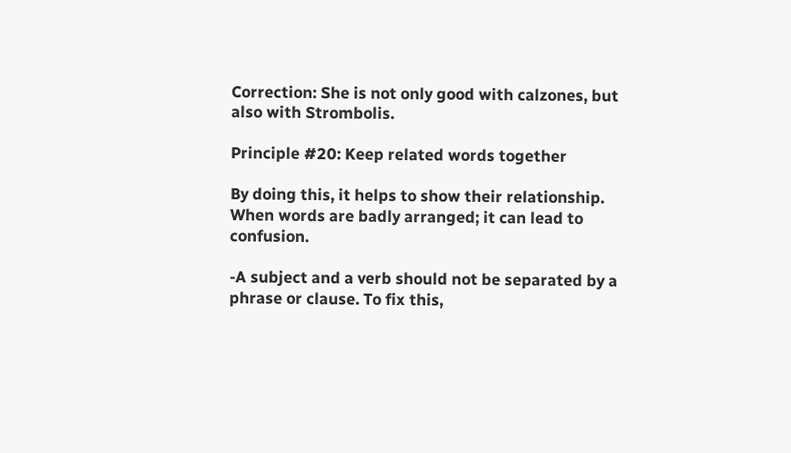Correction: She is not only good with calzones, but also with Strombolis.

Principle #20: Keep related words together

By doing this, it helps to show their relationship. When words are badly arranged; it can lead to confusion.

-A subject and a verb should not be separated by a phrase or clause. To fix this,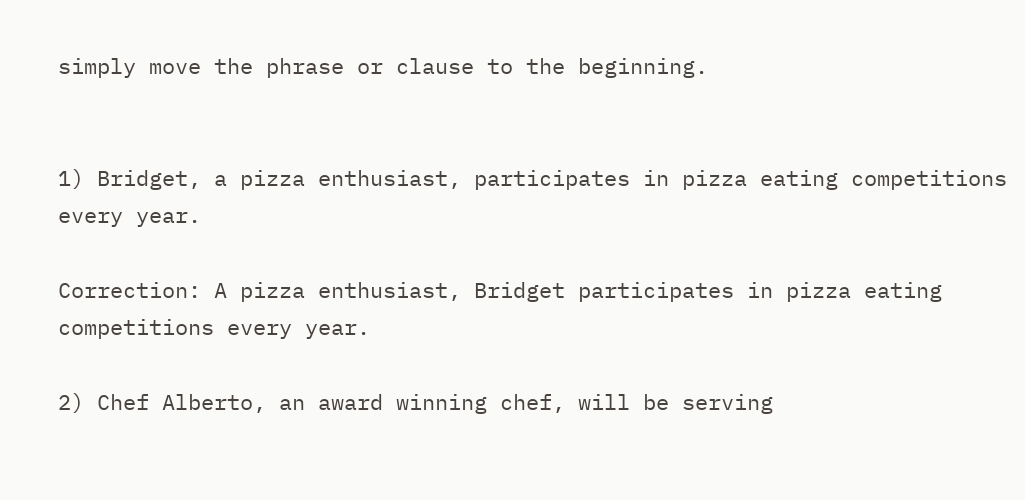simply move the phrase or clause to the beginning.


1) Bridget, a pizza enthusiast, participates in pizza eating competitions every year.

Correction: A pizza enthusiast, Bridget participates in pizza eating competitions every year.

2) Chef Alberto, an award winning chef, will be serving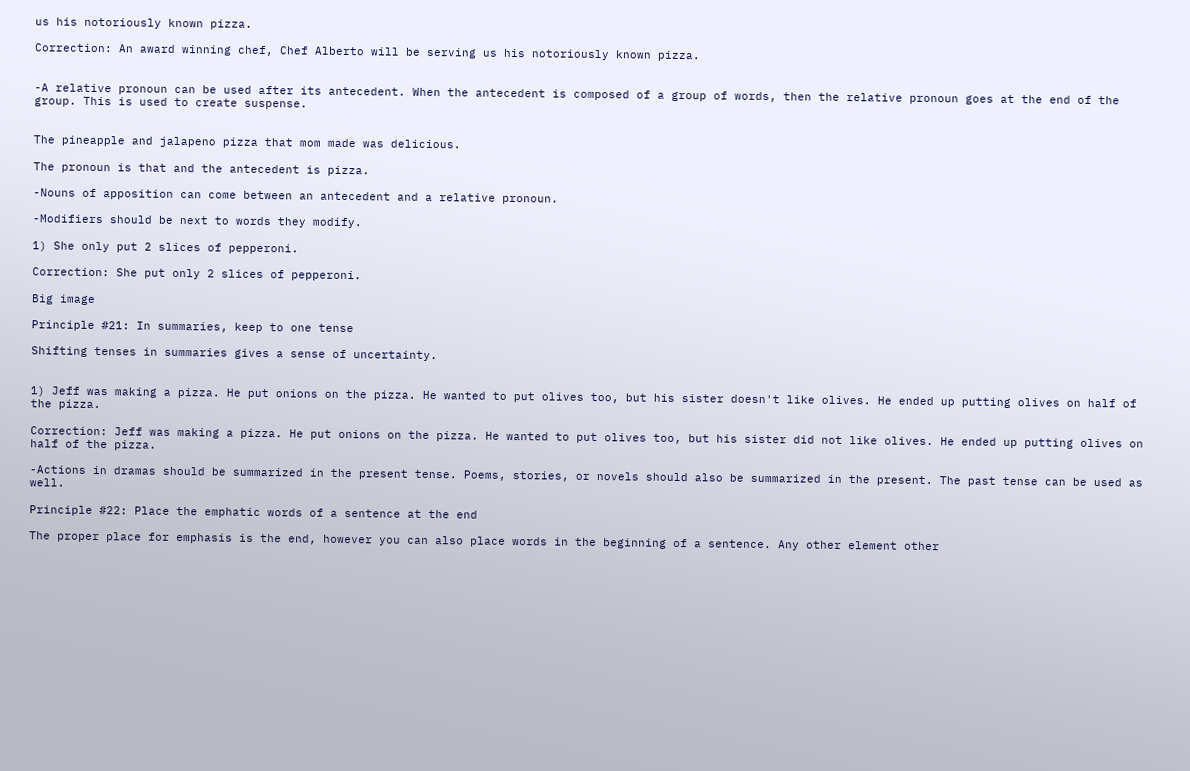us his notoriously known pizza.

Correction: An award winning chef, Chef Alberto will be serving us his notoriously known pizza.


-A relative pronoun can be used after its antecedent. When the antecedent is composed of a group of words, then the relative pronoun goes at the end of the group. This is used to create suspense.


The pineapple and jalapeno pizza that mom made was delicious.

The pronoun is that and the antecedent is pizza.

-Nouns of apposition can come between an antecedent and a relative pronoun.

-Modifiers should be next to words they modify.

1) She only put 2 slices of pepperoni.

Correction: She put only 2 slices of pepperoni.

Big image

Principle #21: In summaries, keep to one tense

Shifting tenses in summaries gives a sense of uncertainty.


1) Jeff was making a pizza. He put onions on the pizza. He wanted to put olives too, but his sister doesn't like olives. He ended up putting olives on half of the pizza.

Correction: Jeff was making a pizza. He put onions on the pizza. He wanted to put olives too, but his sister did not like olives. He ended up putting olives on half of the pizza.

-Actions in dramas should be summarized in the present tense. Poems, stories, or novels should also be summarized in the present. The past tense can be used as well.

Principle #22: Place the emphatic words of a sentence at the end

The proper place for emphasis is the end, however you can also place words in the beginning of a sentence. Any other element other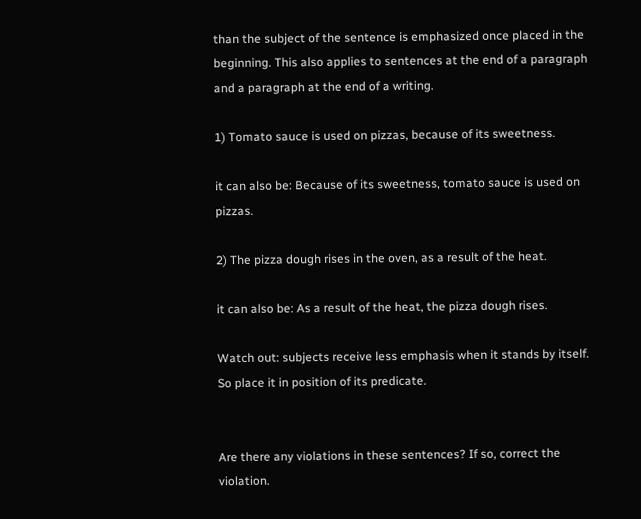than the subject of the sentence is emphasized once placed in the beginning. This also applies to sentences at the end of a paragraph and a paragraph at the end of a writing.

1) Tomato sauce is used on pizzas, because of its sweetness.

it can also be: Because of its sweetness, tomato sauce is used on pizzas.

2) The pizza dough rises in the oven, as a result of the heat.

it can also be: As a result of the heat, the pizza dough rises.

Watch out: subjects receive less emphasis when it stands by itself. So place it in position of its predicate.


Are there any violations in these sentences? If so, correct the violation.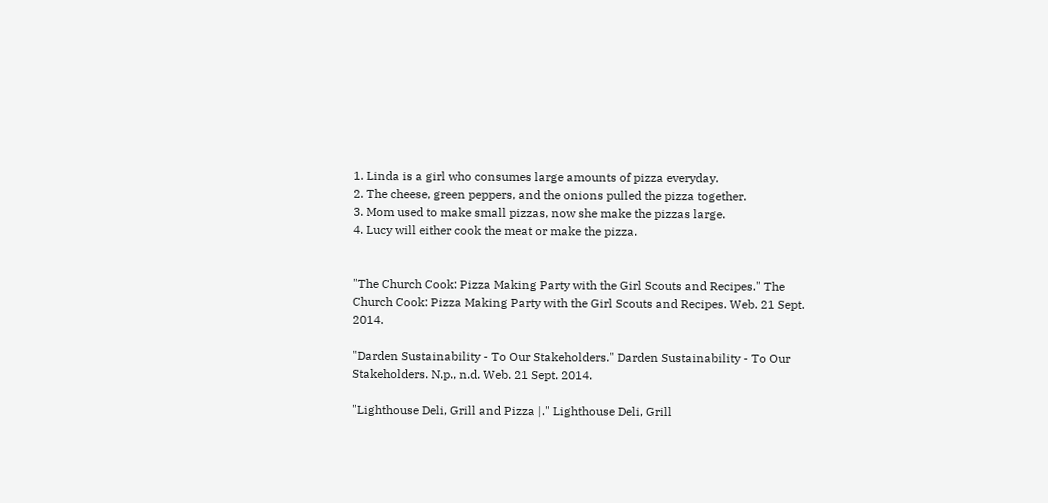1. Linda is a girl who consumes large amounts of pizza everyday.
2. The cheese, green peppers, and the onions pulled the pizza together.
3. Mom used to make small pizzas, now she make the pizzas large.
4. Lucy will either cook the meat or make the pizza.


"The Church Cook: Pizza Making Party with the Girl Scouts and Recipes." The Church Cook: Pizza Making Party with the Girl Scouts and Recipes. Web. 21 Sept. 2014.

"Darden Sustainability - To Our Stakeholders." Darden Sustainability - To Our Stakeholders. N.p., n.d. Web. 21 Sept. 2014.

"Lighthouse Deli, Grill and Pizza |." Lighthouse Deli, Grill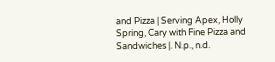and Pizza | Serving Apex, Holly Spring, Cary with Fine Pizza and Sandwiches |. N.p., n.d.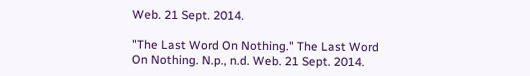Web. 21 Sept. 2014.

"The Last Word On Nothing." The Last Word On Nothing. N.p., n.d. Web. 21 Sept. 2014.